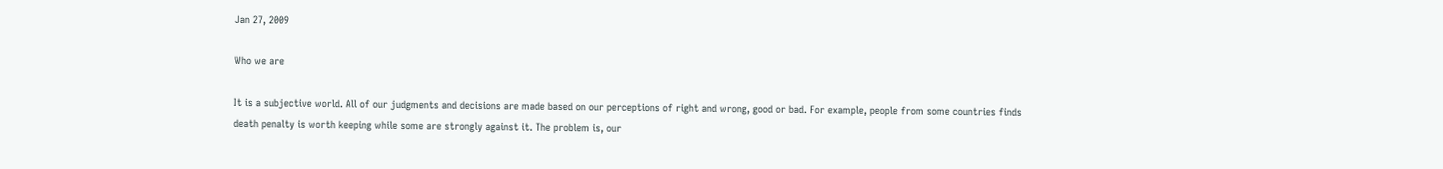Jan 27, 2009

Who we are

It is a subjective world. All of our judgments and decisions are made based on our perceptions of right and wrong, good or bad. For example, people from some countries finds death penalty is worth keeping while some are strongly against it. The problem is, our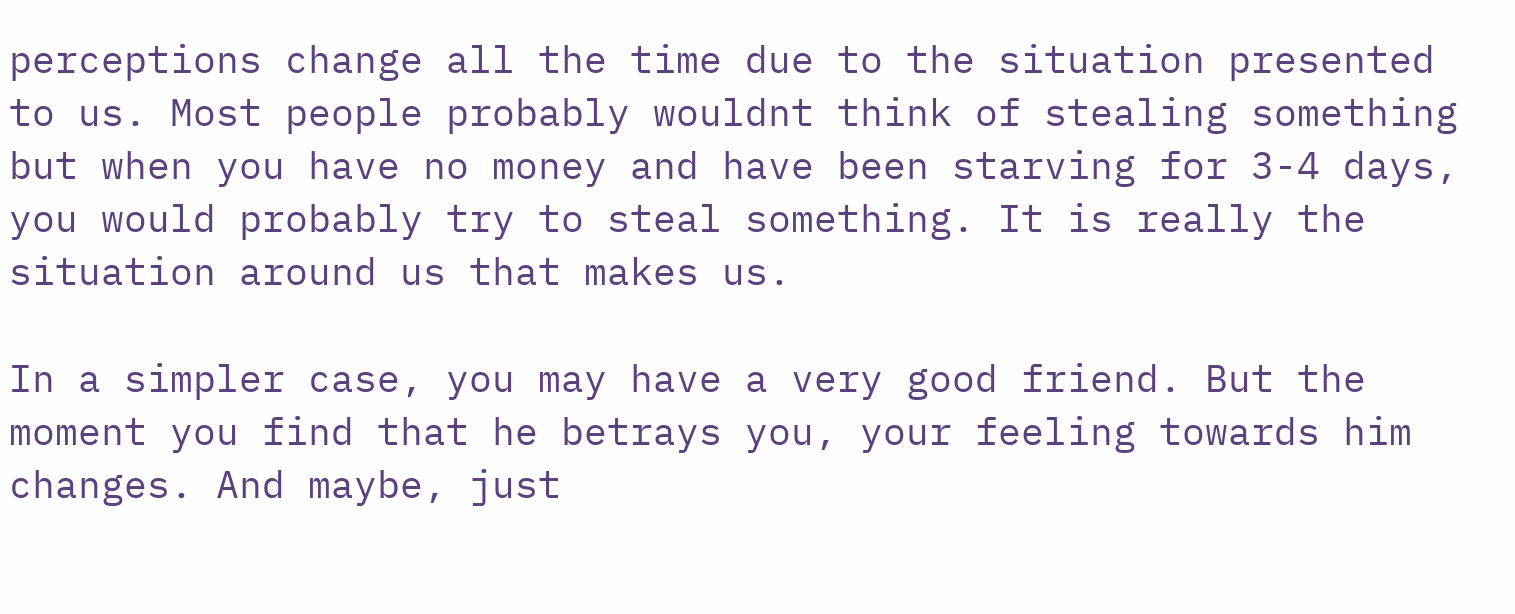perceptions change all the time due to the situation presented to us. Most people probably wouldnt think of stealing something but when you have no money and have been starving for 3-4 days, you would probably try to steal something. It is really the situation around us that makes us.

In a simpler case, you may have a very good friend. But the moment you find that he betrays you, your feeling towards him changes. And maybe, just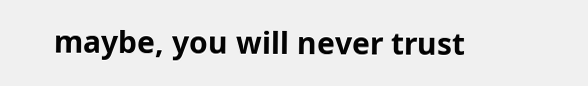maybe, you will never trust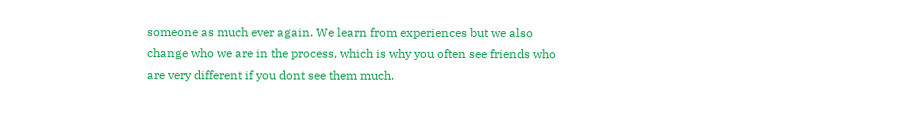someone as much ever again. We learn from experiences but we also change who we are in the process, which is why you often see friends who are very different if you dont see them much.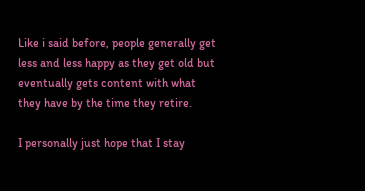Like i said before, people generally get less and less happy as they get old but eventually gets content with what they have by the time they retire.

I personally just hope that I stay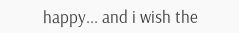happy... and i wish the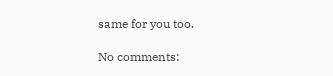same for you too.

No comments: